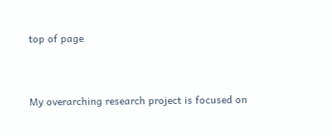top of page


My overarching research project is focused on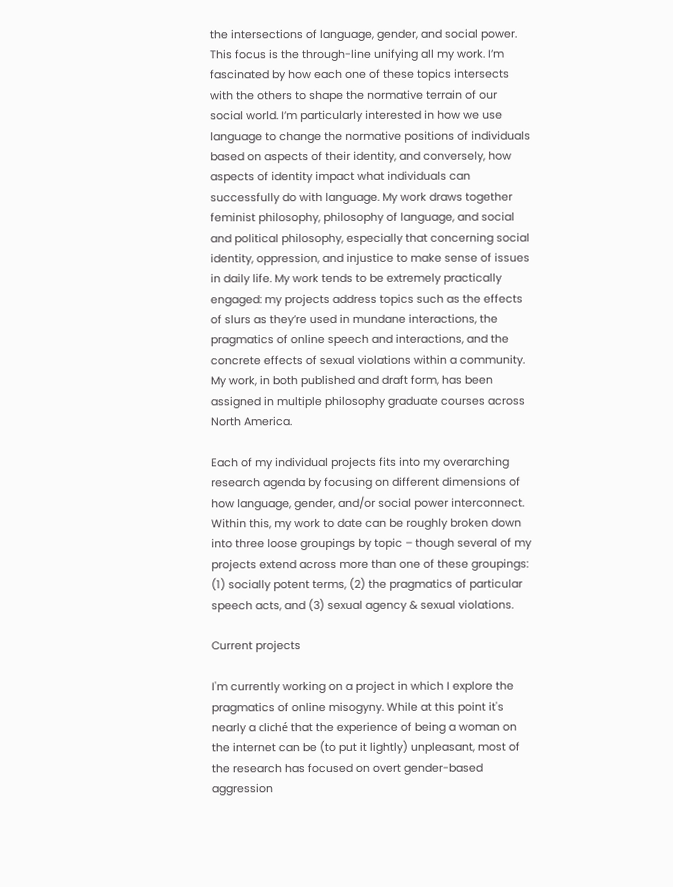the intersections of language, gender, and social power. This focus is the through-line unifying all my work. I’m fascinated by how each one of these topics intersects with the others to shape the normative terrain of our social world. I’m particularly interested in how we use language to change the normative positions of individuals based on aspects of their identity, and conversely, how aspects of identity impact what individuals can successfully do with language. My work draws together feminist philosophy, philosophy of language, and social and political philosophy, especially that concerning social identity, oppression, and injustice to make sense of issues in daily life. My work tends to be extremely practically engaged: my projects address topics such as the effects of slurs as they’re used in mundane interactions, the pragmatics of online speech and interactions, and the concrete effects of sexual violations within a community. My work, in both published and draft form, has been assigned in multiple philosophy graduate courses across North America.

Each of my individual projects fits into my overarching research agenda by focusing on different dimensions of how language, gender, and/or social power interconnect. Within this, my work to date can be roughly broken down into three loose groupings by topic – though several of my projects extend across more than one of these groupings: (1) socially potent terms, (2) the pragmatics of particular speech acts, and (3) sexual agency & sexual violations.

Current projects

I'm currently working on a project in which I explore the pragmatics of online misogyny. While at this point it's nearly a cliché that the experience of being a woman on the internet can be (to put it lightly) unpleasant, most of the research has focused on overt gender-based aggression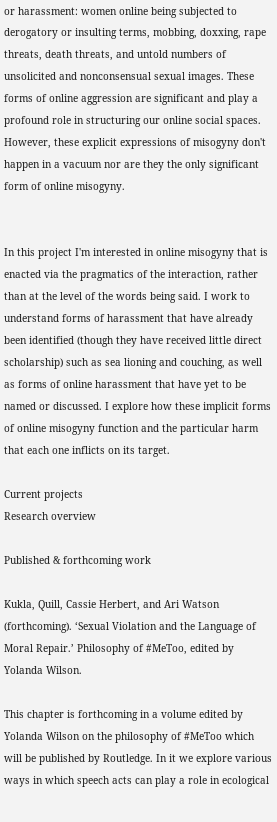or harassment: women online being subjected to derogatory or insulting terms, mobbing, doxxing, rape threats, death threats, and untold numbers of unsolicited and nonconsensual sexual images. These forms of online aggression are significant and play a profound role in structuring our online social spaces. However, these explicit expressions of misogyny don't happen in a vacuum nor are they the only significant form of online misogyny.


In this project I'm interested in online misogyny that is enacted via the pragmatics of the interaction, rather than at the level of the words being said. I work to understand forms of harassment that have already been identified (though they have received little direct scholarship) such as sea lioning and couching, as well as forms of online harassment that have yet to be named or discussed. I explore how these implicit forms of online misogyny function and the particular harm that each one inflicts on its target.

Current projects
Research overview

Published & forthcoming work

Kukla, Quill, Cassie Herbert, and Ari Watson (forthcoming). ‘Sexual Violation and the Language of Moral Repair.’ Philosophy of #MeToo, edited by Yolanda Wilson.

This chapter is forthcoming in a volume edited by Yolanda Wilson on the philosophy of #MeToo which will be published by Routledge. In it we explore various ways in which speech acts can play a role in ecological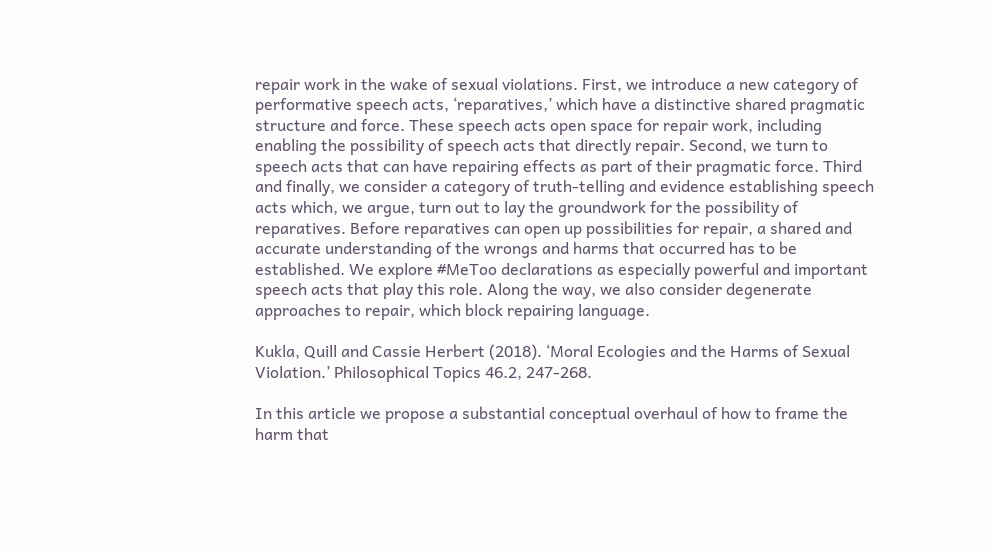repair work in the wake of sexual violations. First, we introduce a new category of performative speech acts, ‘reparatives,’ which have a distinctive shared pragmatic structure and force. These speech acts open space for repair work, including enabling the possibility of speech acts that directly repair. Second, we turn to speech acts that can have repairing effects as part of their pragmatic force. Third and finally, we consider a category of truth-telling and evidence establishing speech acts which, we argue, turn out to lay the groundwork for the possibility of reparatives. Before reparatives can open up possibilities for repair, a shared and accurate understanding of the wrongs and harms that occurred has to be established. We explore #MeToo declarations as especially powerful and important speech acts that play this role. Along the way, we also consider degenerate approaches to repair, which block repairing language.

Kukla, Quill and Cassie Herbert (2018). ‘Moral Ecologies and the Harms of Sexual Violation.’ Philosophical Topics 46.2, 247-268.

In this article we propose a substantial conceptual overhaul of how to frame the harm that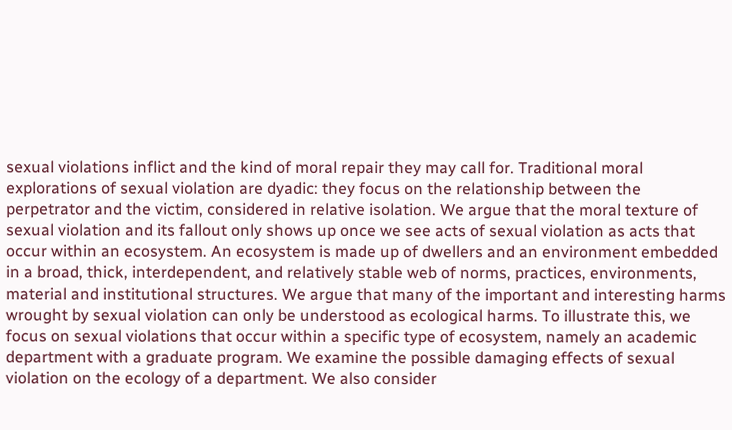sexual violations inflict and the kind of moral repair they may call for. Traditional moral explorations of sexual violation are dyadic: they focus on the relationship between the perpetrator and the victim, considered in relative isolation. We argue that the moral texture of sexual violation and its fallout only shows up once we see acts of sexual violation as acts that occur within an ecosystem. An ecosystem is made up of dwellers and an environment embedded in a broad, thick, interdependent, and relatively stable web of norms, practices, environments, material and institutional structures. We argue that many of the important and interesting harms wrought by sexual violation can only be understood as ecological harms. To illustrate this, we focus on sexual violations that occur within a specific type of ecosystem, namely an academic department with a graduate program. We examine the possible damaging effects of sexual violation on the ecology of a department. We also consider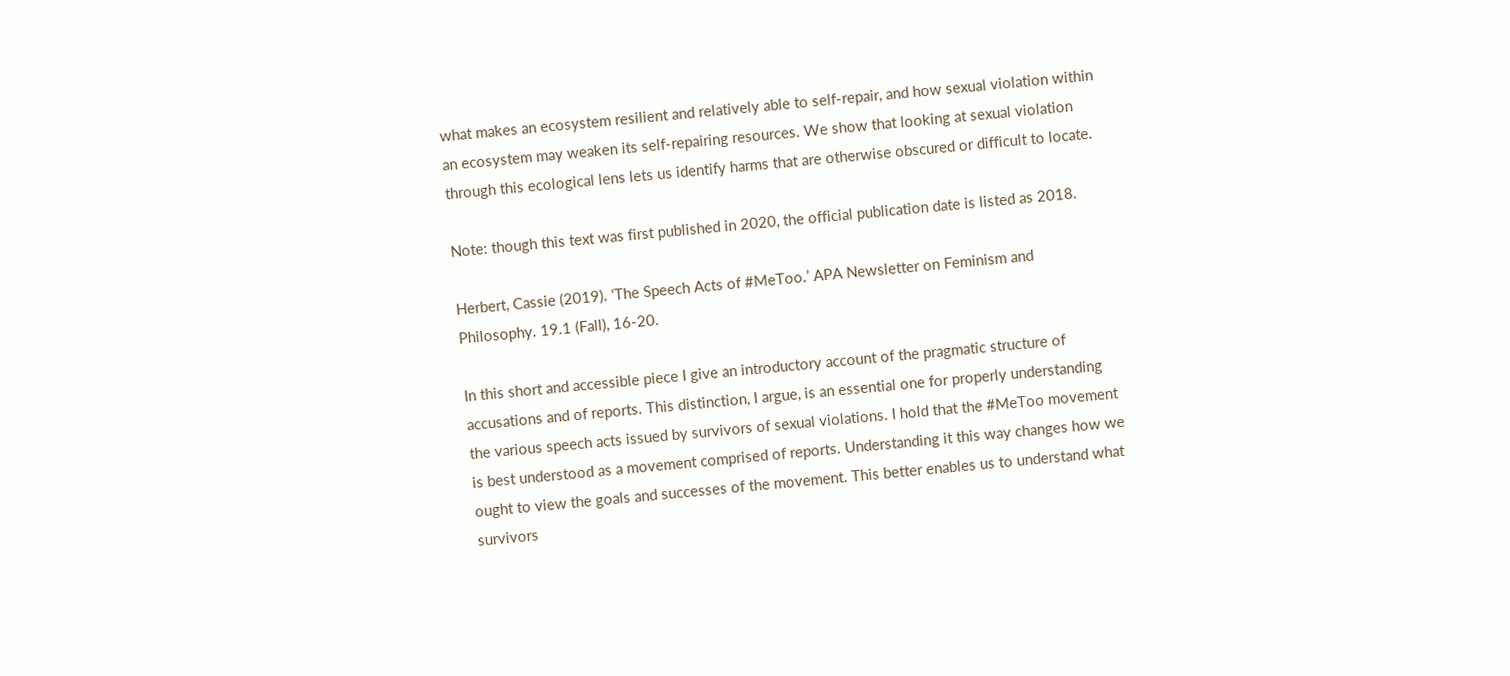what makes an ecosystem resilient and relatively able to self-repair, and how sexual violation within an ecosystem may weaken its self-repairing resources. We show that looking at sexual violation through this ecological lens lets us identify harms that are otherwise obscured or difficult to locate.

Note: though this text was first published in 2020, the official publication date is listed as 2018.

Herbert, Cassie (2019). ‘The Speech Acts of #MeToo.’ APA Newsletter on Feminism and Philosophy. 19.1 (Fall), 16-20.

In this short and accessible piece I give an introductory account of the pragmatic structure of accusations and of reports. This distinction, I argue, is an essential one for properly understanding the various speech acts issued by survivors of sexual violations. I hold that the #MeToo movement is best understood as a movement comprised of reports. Understanding it this way changes how we ought to view the goals and successes of the movement. This better enables us to understand what survivors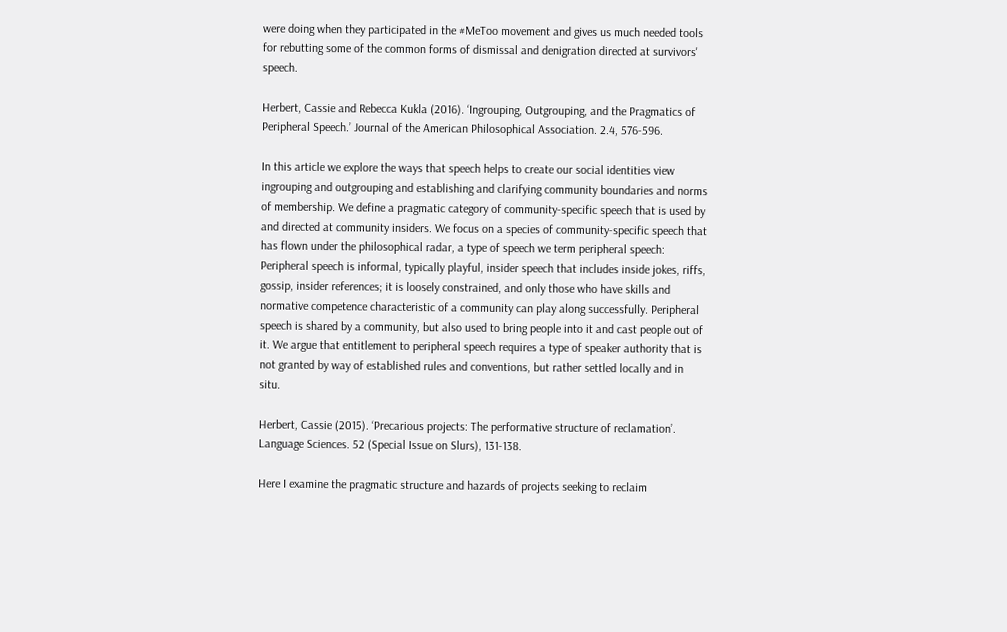were doing when they participated in the #MeToo movement and gives us much needed tools for rebutting some of the common forms of dismissal and denigration directed at survivors' speech.

Herbert, Cassie and Rebecca Kukla (2016). ‘Ingrouping, Outgrouping, and the Pragmatics of Peripheral Speech.’ Journal of the American Philosophical Association. 2.4, 576-596.

In this article we explore the ways that speech helps to create our social identities view ingrouping and outgrouping and establishing and clarifying community boundaries and norms of membership. We define a pragmatic category of community-specific speech that is used by and directed at community insiders. We focus on a species of community-specific speech that has flown under the philosophical radar, a type of speech we term peripheral speech: Peripheral speech is informal, typically playful, insider speech that includes inside jokes, riffs, gossip, insider references; it is loosely constrained, and only those who have skills and normative competence characteristic of a community can play along successfully. Peripheral speech is shared by a community, but also used to bring people into it and cast people out of it. We argue that entitlement to peripheral speech requires a type of speaker authority that is not granted by way of established rules and conventions, but rather settled locally and in situ.

Herbert, Cassie (2015). ‘Precarious projects: The performative structure of reclamation’. Language Sciences. 52 (Special Issue on Slurs), 131-138.

Here I examine the pragmatic structure and hazards of projects seeking to reclaim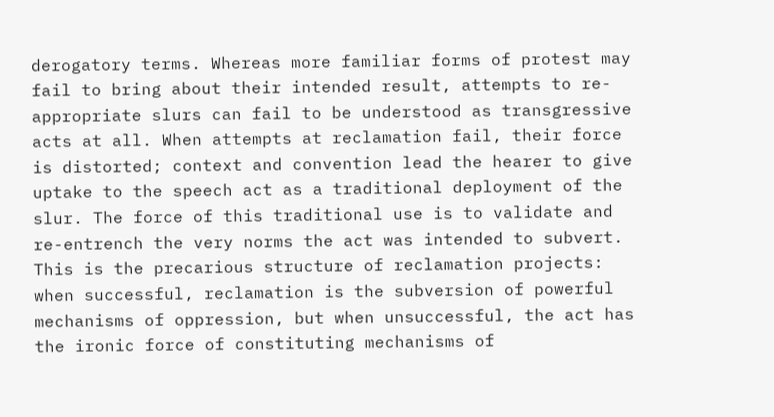derogatory terms. Whereas more familiar forms of protest may fail to bring about their intended result, attempts to re-appropriate slurs can fail to be understood as transgressive acts at all. When attempts at reclamation fail, their force is distorted; context and convention lead the hearer to give uptake to the speech act as a traditional deployment of the slur. The force of this traditional use is to validate and re-entrench the very norms the act was intended to subvert. This is the precarious structure of reclamation projects: when successful, reclamation is the subversion of powerful mechanisms of oppression, but when unsuccessful, the act has the ironic force of constituting mechanisms of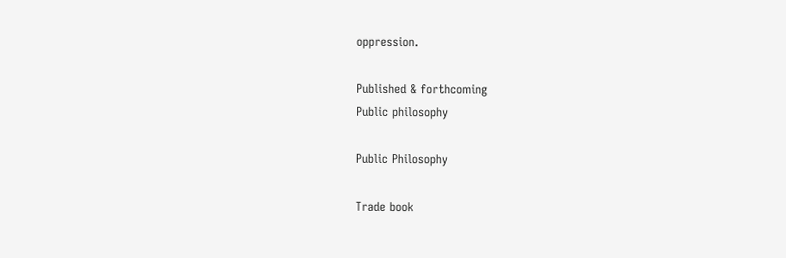oppression.

Published & forthcoming
Public philosophy

Public Philosophy

Trade book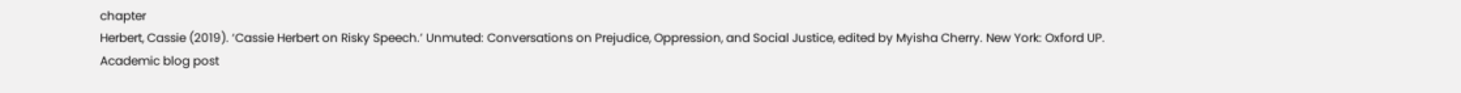chapter
Herbert, Cassie (2019). ‘Cassie Herbert on Risky Speech.’ Unmuted: Conversations on Prejudice, Oppression, and Social Justice, edited by Myisha Cherry. New York: Oxford UP.
Academic blog post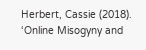Herbert, Cassie (2018). ‘Online Misogyny and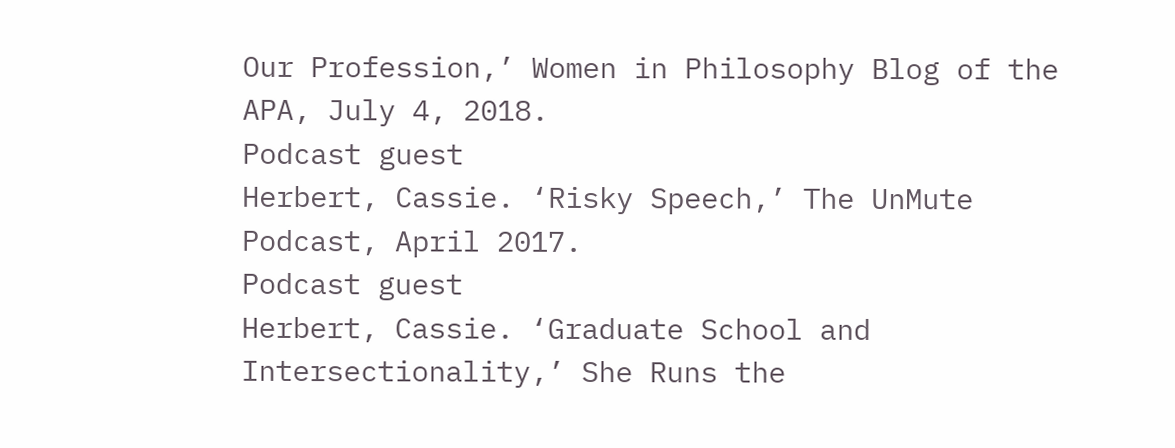Our Profession,’ Women in Philosophy Blog of the APA, July 4, 2018.
Podcast guest
Herbert, Cassie. ‘Risky Speech,’ The UnMute Podcast, April 2017.
Podcast guest
Herbert, Cassie. ‘Graduate School and Intersectionality,’ She Runs the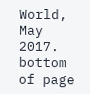World, May 2017.
bottom of page